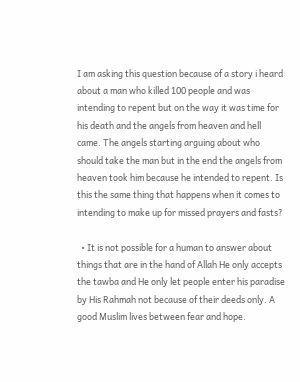I am asking this question because of a story i heard about a man who killed 100 people and was intending to repent but on the way it was time for his death and the angels from heaven and hell came. The angels starting arguing about who should take the man but in the end the angels from heaven took him because he intended to repent. Is this the same thing that happens when it comes to intending to make up for missed prayers and fasts?

  • It is not possible for a human to answer about things that are in the hand of Allah He only accepts the tawba and He only let people enter his paradise by His Rahmah not because of their deeds only. A good Muslim lives between fear and hope.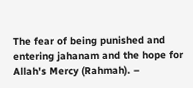The fear of being punished and entering jahanam and the hope for Allah's Mercy (Rahmah). –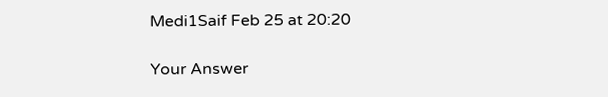Medi1Saif Feb 25 at 20:20

Your Answer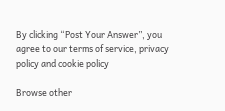By clicking “Post Your Answer”, you agree to our terms of service, privacy policy and cookie policy

Browse other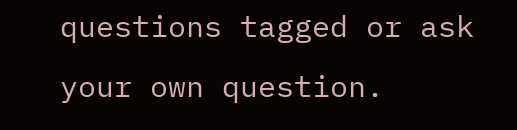questions tagged or ask your own question.